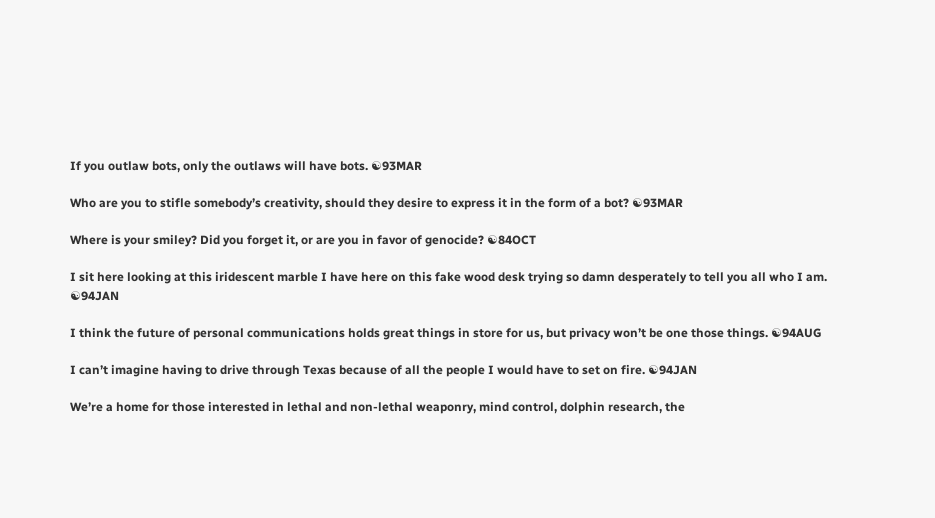If you outlaw bots, only the outlaws will have bots. ☯93MAR

Who are you to stifle somebody’s creativity, should they desire to express it in the form of a bot? ☯93MAR

Where is your smiley? Did you forget it, or are you in favor of genocide? ☯84OCT

I sit here looking at this iridescent marble I have here on this fake wood desk trying so damn desperately to tell you all who I am. ☯94JAN

I think the future of personal communications holds great things in store for us, but privacy won’t be one those things. ☯94AUG

I can’t imagine having to drive through Texas because of all the people I would have to set on fire. ☯94JAN

We’re a home for those interested in lethal and non-lethal weaponry, mind control, dolphin research, the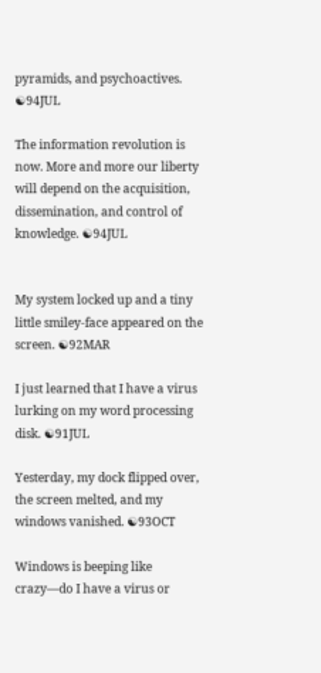pyramids, and psychoactives. ☯94JUL

The information revolution is now. More and more our liberty will depend on the acquisition, dissemination, and control of knowledge. ☯94JUL


My system locked up and a tiny little smiley-face appeared on the screen. ☯92MAR

I just learned that I have a virus lurking on my word processing disk. ☯91JUL

Yesterday, my dock flipped over, the screen melted, and my windows vanished. ☯93OCT

Windows is beeping like crazy—do I have a virus or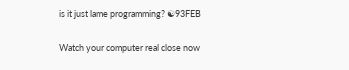is it just lame programming? ☯93FEB

Watch your computer real close now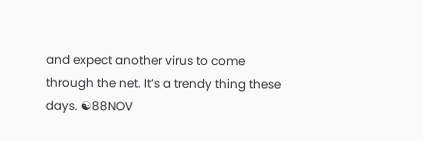and expect another virus to come through the net. It’s a trendy thing these days. ☯88NOV